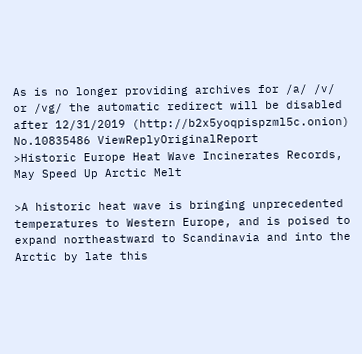As is no longer providing archives for /a/ /v/ or /vg/ the automatic redirect will be disabled after 12/31/2019 (http://b2x5yoqpispzml5c.onion)
No.10835486 ViewReplyOriginalReport
>Historic Europe Heat Wave Incinerates Records, May Speed Up Arctic Melt

>A historic heat wave is bringing unprecedented temperatures to Western Europe, and is poised to expand northeastward to Scandinavia and into the Arctic by late this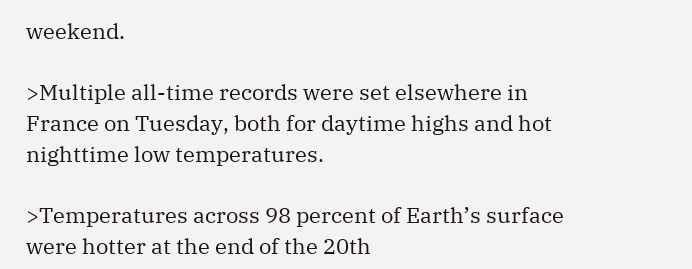weekend.

>Multiple all-time records were set elsewhere in France on Tuesday, both for daytime highs and hot nighttime low temperatures.

>Temperatures across 98 percent of Earth’s surface were hotter at the end of the 20th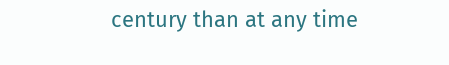century than at any time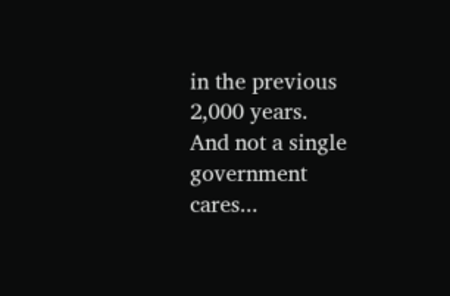in the previous 2,000 years.
And not a single government cares...